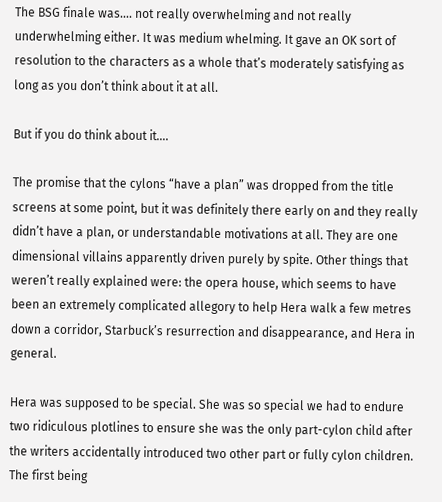The BSG finale was…. not really overwhelming and not really underwhelming either. It was medium whelming. It gave an OK sort of resolution to the characters as a whole that’s moderately satisfying as long as you don’t think about it at all.

But if you do think about it….

The promise that the cylons “have a plan” was dropped from the title screens at some point, but it was definitely there early on and they really didn’t have a plan, or understandable motivations at all. They are one dimensional villains apparently driven purely by spite. Other things that weren’t really explained were: the opera house, which seems to have been an extremely complicated allegory to help Hera walk a few metres down a corridor, Starbuck’s resurrection and disappearance, and Hera in general.

Hera was supposed to be special. She was so special we had to endure two ridiculous plotlines to ensure she was the only part-cylon child after the writers accidentally introduced two other part or fully cylon children. The first being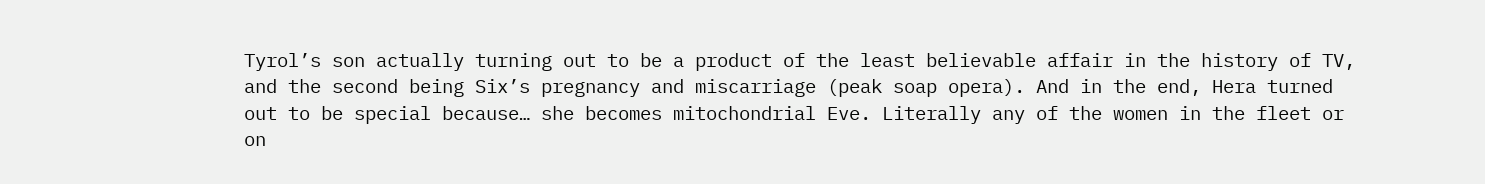Tyrol’s son actually turning out to be a product of the least believable affair in the history of TV, and the second being Six’s pregnancy and miscarriage (peak soap opera). And in the end, Hera turned out to be special because… she becomes mitochondrial Eve. Literally any of the women in the fleet or on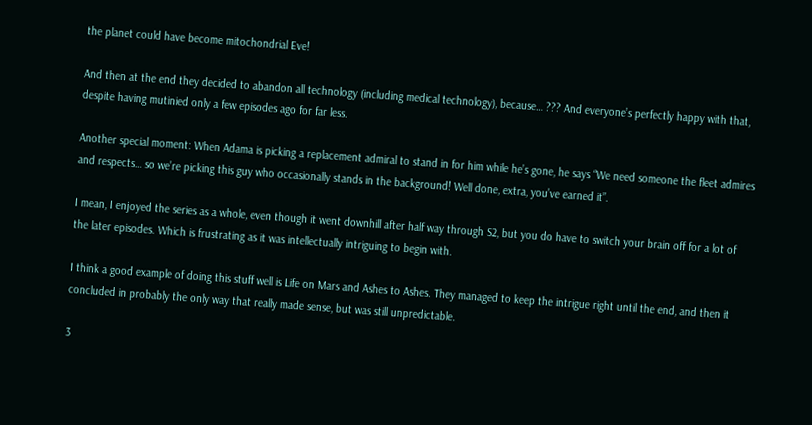the planet could have become mitochondrial Eve!

And then at the end they decided to abandon all technology (including medical technology), because… ??? And everyone’s perfectly happy with that, despite having mutinied only a few episodes ago for far less.

Another special moment: When Adama is picking a replacement admiral to stand in for him while he’s gone, he says “We need someone the fleet admires and respects… so we’re picking this guy who occasionally stands in the background! Well done, extra, you’ve earned it”.

I mean, I enjoyed the series as a whole, even though it went downhill after half way through S2, but you do have to switch your brain off for a lot of the later episodes. Which is frustrating as it was intellectually intriguing to begin with.

I think a good example of doing this stuff well is Life on Mars and Ashes to Ashes. They managed to keep the intrigue right until the end, and then it concluded in probably the only way that really made sense, but was still unpredictable.

3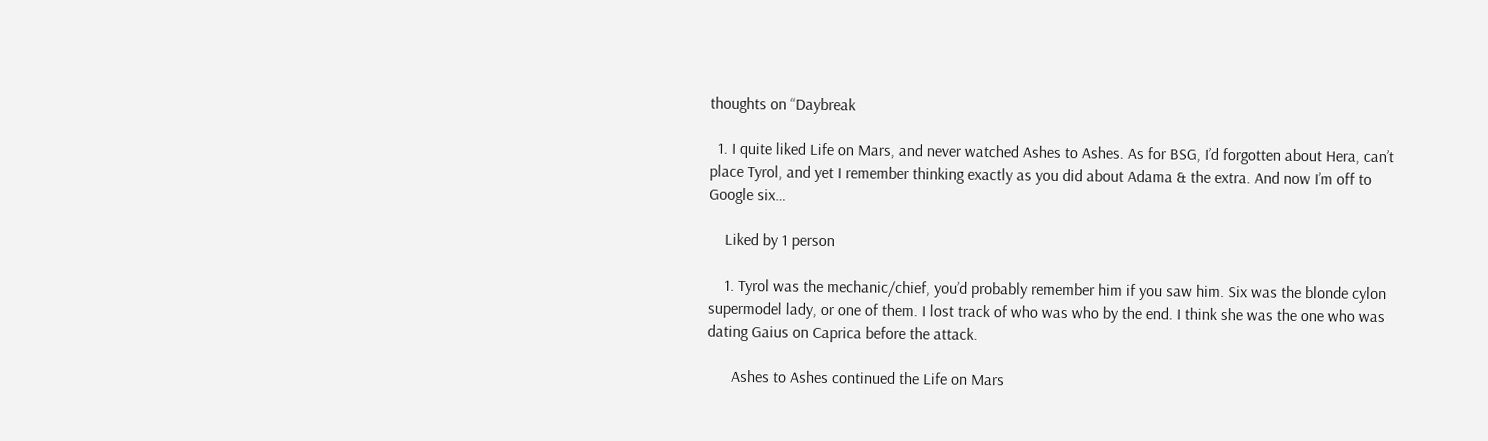thoughts on “Daybreak

  1. I quite liked Life on Mars, and never watched Ashes to Ashes. As for BSG, I’d forgotten about Hera, can’t place Tyrol, and yet I remember thinking exactly as you did about Adama & the extra. And now I’m off to Google six…

    Liked by 1 person

    1. Tyrol was the mechanic/chief, you’d probably remember him if you saw him. Six was the blonde cylon supermodel lady, or one of them. I lost track of who was who by the end. I think she was the one who was dating Gaius on Caprica before the attack.

      Ashes to Ashes continued the Life on Mars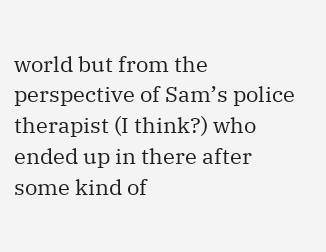world but from the perspective of Sam’s police therapist (I think?) who ended up in there after some kind of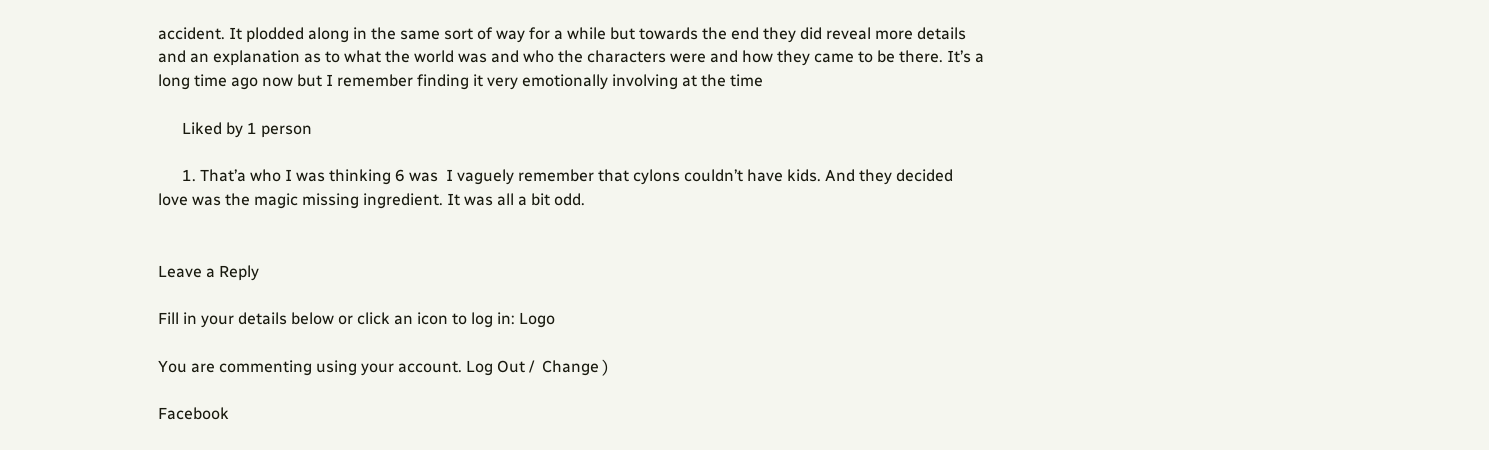accident. It plodded along in the same sort of way for a while but towards the end they did reveal more details and an explanation as to what the world was and who the characters were and how they came to be there. It’s a long time ago now but I remember finding it very emotionally involving at the time

      Liked by 1 person

      1. That’a who I was thinking 6 was  I vaguely remember that cylons couldn’t have kids. And they decided love was the magic missing ingredient. It was all a bit odd.


Leave a Reply

Fill in your details below or click an icon to log in: Logo

You are commenting using your account. Log Out /  Change )

Facebook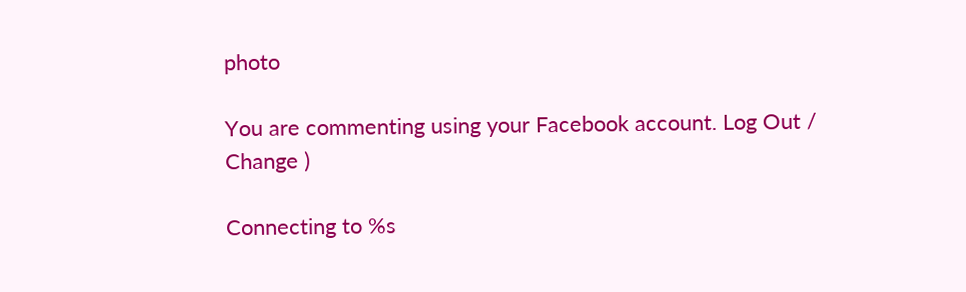photo

You are commenting using your Facebook account. Log Out /  Change )

Connecting to %s